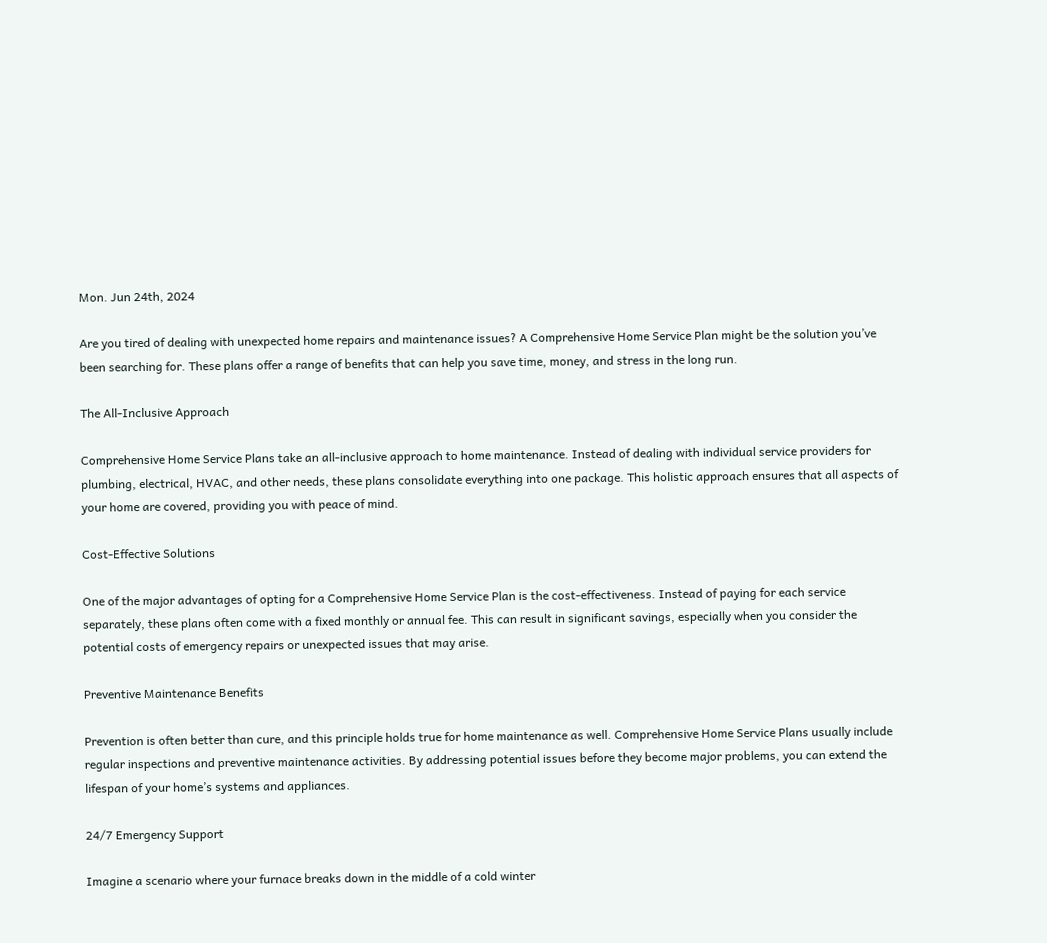Mon. Jun 24th, 2024

Are you tired of dealing with unexpected home repairs and maintenance issues? A Comprehensive Home Service Plan might be the solution you’ve been searching for. These plans offer a range of benefits that can help you save time, money, and stress in the long run.

The All-Inclusive Approach

Comprehensive Home Service Plans take an all-inclusive approach to home maintenance. Instead of dealing with individual service providers for plumbing, electrical, HVAC, and other needs, these plans consolidate everything into one package. This holistic approach ensures that all aspects of your home are covered, providing you with peace of mind.

Cost-Effective Solutions

One of the major advantages of opting for a Comprehensive Home Service Plan is the cost-effectiveness. Instead of paying for each service separately, these plans often come with a fixed monthly or annual fee. This can result in significant savings, especially when you consider the potential costs of emergency repairs or unexpected issues that may arise.

Preventive Maintenance Benefits

Prevention is often better than cure, and this principle holds true for home maintenance as well. Comprehensive Home Service Plans usually include regular inspections and preventive maintenance activities. By addressing potential issues before they become major problems, you can extend the lifespan of your home’s systems and appliances.

24/7 Emergency Support

Imagine a scenario where your furnace breaks down in the middle of a cold winter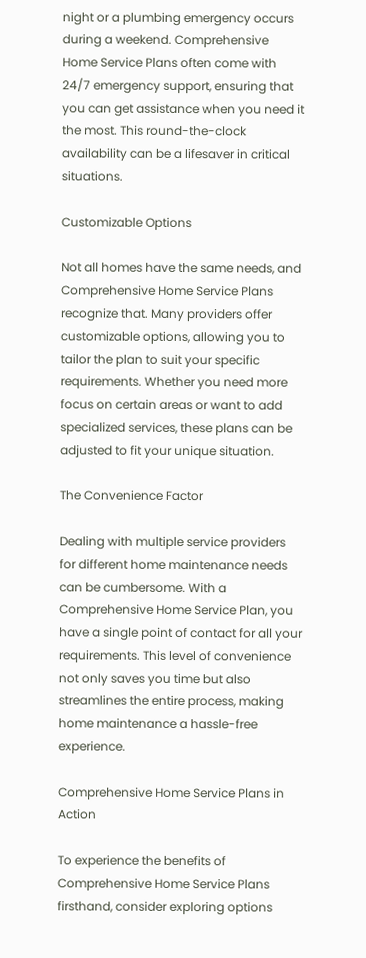night or a plumbing emergency occurs during a weekend. Comprehensive Home Service Plans often come with 24/7 emergency support, ensuring that you can get assistance when you need it the most. This round-the-clock availability can be a lifesaver in critical situations.

Customizable Options

Not all homes have the same needs, and Comprehensive Home Service Plans recognize that. Many providers offer customizable options, allowing you to tailor the plan to suit your specific requirements. Whether you need more focus on certain areas or want to add specialized services, these plans can be adjusted to fit your unique situation.

The Convenience Factor

Dealing with multiple service providers for different home maintenance needs can be cumbersome. With a Comprehensive Home Service Plan, you have a single point of contact for all your requirements. This level of convenience not only saves you time but also streamlines the entire process, making home maintenance a hassle-free experience.

Comprehensive Home Service Plans in Action

To experience the benefits of Comprehensive Home Service Plans firsthand, consider exploring options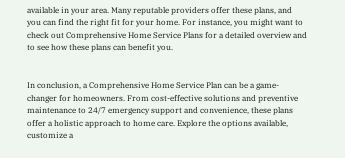available in your area. Many reputable providers offer these plans, and you can find the right fit for your home. For instance, you might want to check out Comprehensive Home Service Plans for a detailed overview and to see how these plans can benefit you.


In conclusion, a Comprehensive Home Service Plan can be a game-changer for homeowners. From cost-effective solutions and preventive maintenance to 24/7 emergency support and convenience, these plans offer a holistic approach to home care. Explore the options available, customize a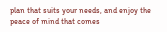plan that suits your needs, and enjoy the peace of mind that comes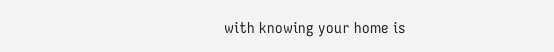with knowing your home is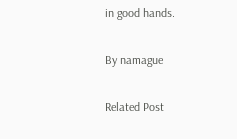in good hands.

By namague

Related Post